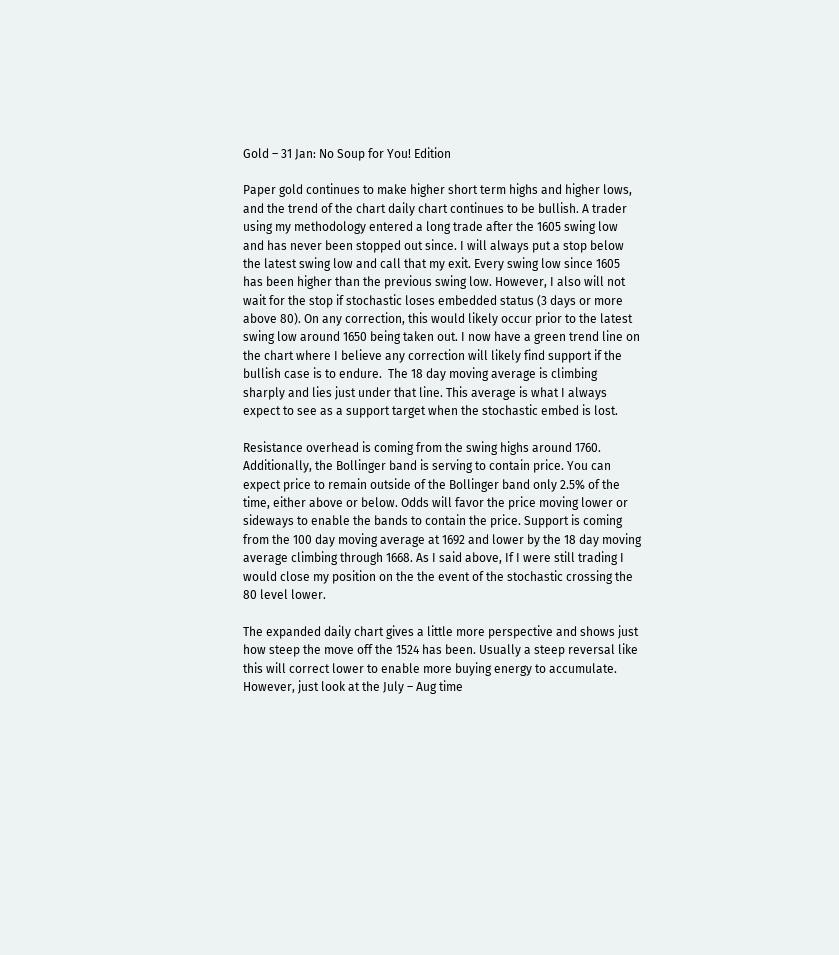Gold – 31 Jan: No Soup for You! Edition

Paper gold continues to make higher short term highs and higher lows, and the trend of the chart daily chart continues to be bullish. A trader using my methodology entered a long trade after the 1605 swing low and has never been stopped out since. I will always put a stop below the latest swing low and call that my exit. Every swing low since 1605 has been higher than the previous swing low. However, I also will not wait for the stop if stochastic loses embedded status (3 days or more above 80). On any correction, this would likely occur prior to the latest swing low around 1650 being taken out. I now have a green trend line on the chart where I believe any correction will likely find support if the bullish case is to endure.  The 18 day moving average is climbing sharply and lies just under that line. This average is what I always expect to see as a support target when the stochastic embed is lost.

Resistance overhead is coming from the swing highs around 1760. Additionally, the Bollinger band is serving to contain price. You can expect price to remain outside of the Bollinger band only 2.5% of the time, either above or below. Odds will favor the price moving lower or sideways to enable the bands to contain the price. Support is coming from the 100 day moving average at 1692 and lower by the 18 day moving average climbing through 1668. As I said above, If I were still trading I would close my position on the the event of the stochastic crossing the 80 level lower.

The expanded daily chart gives a little more perspective and shows just how steep the move off the 1524 has been. Usually a steep reversal like this will correct lower to enable more buying energy to accumulate. However, just look at the July – Aug time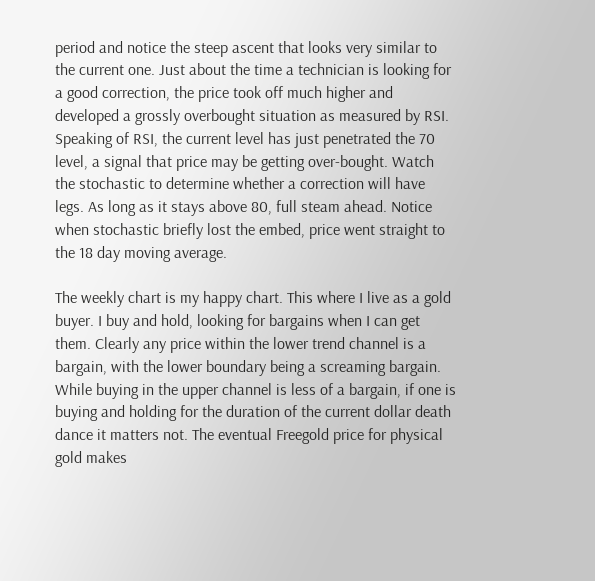period and notice the steep ascent that looks very similar to the current one. Just about the time a technician is looking for a good correction, the price took off much higher and developed a grossly overbought situation as measured by RSI. Speaking of RSI, the current level has just penetrated the 70 level, a signal that price may be getting over-bought. Watch the stochastic to determine whether a correction will have legs. As long as it stays above 80, full steam ahead. Notice when stochastic briefly lost the embed, price went straight to the 18 day moving average.

The weekly chart is my happy chart. This where I live as a gold buyer. I buy and hold, looking for bargains when I can get them. Clearly any price within the lower trend channel is a bargain, with the lower boundary being a screaming bargain. While buying in the upper channel is less of a bargain, if one is buying and holding for the duration of the current dollar death dance it matters not. The eventual Freegold price for physical gold makes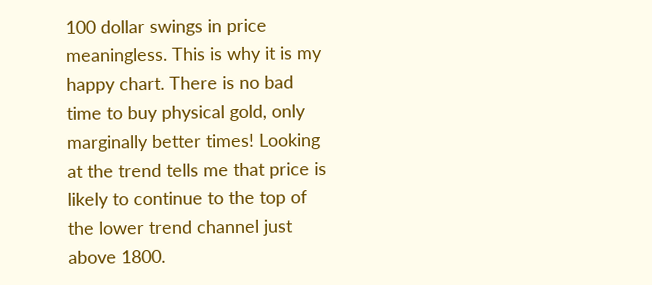100 dollar swings in price meaningless. This is why it is my happy chart. There is no bad time to buy physical gold, only marginally better times! Looking at the trend tells me that price is likely to continue to the top of the lower trend channel just above 1800.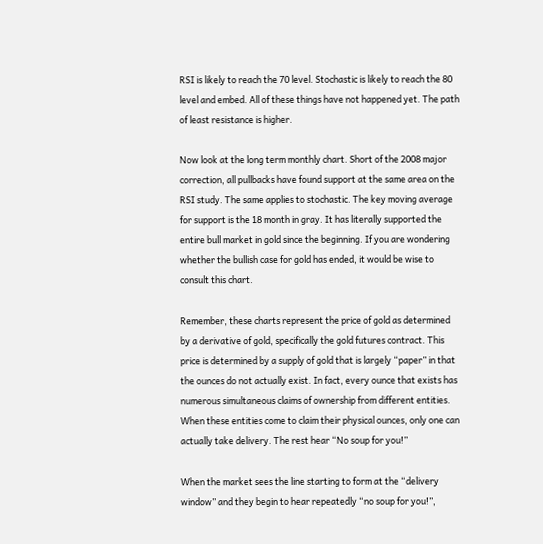RSI is likely to reach the 70 level. Stochastic is likely to reach the 80 level and embed. All of these things have not happened yet. The path of least resistance is higher.

Now look at the long term monthly chart. Short of the 2008 major correction, all pullbacks have found support at the same area on the RSI study. The same applies to stochastic. The key moving average for support is the 18 month in gray. It has literally supported the entire bull market in gold since the beginning. If you are wondering whether the bullish case for gold has ended, it would be wise to consult this chart.

Remember, these charts represent the price of gold as determined by a derivative of gold, specifically the gold futures contract. This price is determined by a supply of gold that is largely “paper” in that the ounces do not actually exist. In fact, every ounce that exists has numerous simultaneous claims of ownership from different entities. When these entities come to claim their physical ounces, only one can actually take delivery. The rest hear “No soup for you!”

When the market sees the line starting to form at the “delivery window” and they begin to hear repeatedly “no soup for you!”,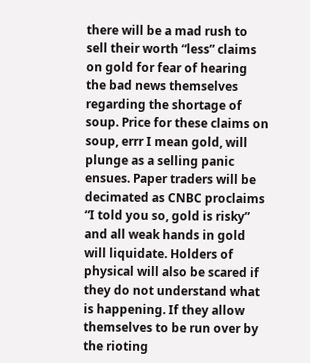there will be a mad rush to sell their worth “less” claims on gold for fear of hearing the bad news themselves regarding the shortage of soup. Price for these claims on soup, errr I mean gold, will plunge as a selling panic ensues. Paper traders will be decimated as CNBC proclaims “I told you so, gold is risky” and all weak hands in gold will liquidate. Holders of physical will also be scared if they do not understand what is happening. If they allow themselves to be run over by the rioting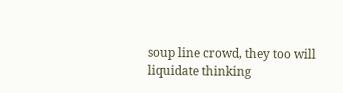soup line crowd, they too will liquidate thinking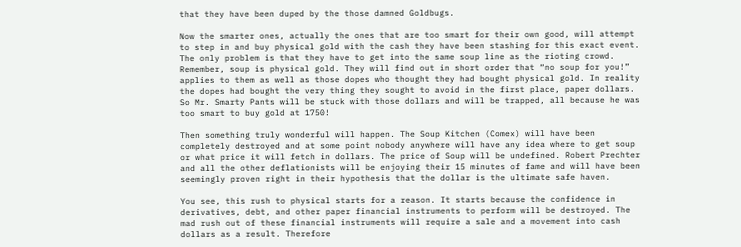that they have been duped by the those damned Goldbugs.

Now the smarter ones, actually the ones that are too smart for their own good, will attempt to step in and buy physical gold with the cash they have been stashing for this exact event. The only problem is that they have to get into the same soup line as the rioting crowd. Remember, soup is physical gold. They will find out in short order that “no soup for you!” applies to them as well as those dopes who thought they had bought physical gold. In reality the dopes had bought the very thing they sought to avoid in the first place, paper dollars. So Mr. Smarty Pants will be stuck with those dollars and will be trapped, all because he was too smart to buy gold at 1750!

Then something truly wonderful will happen. The Soup Kitchen (Comex) will have been completely destroyed and at some point nobody anywhere will have any idea where to get soup or what price it will fetch in dollars. The price of Soup will be undefined. Robert Prechter and all the other deflationists will be enjoying their 15 minutes of fame and will have been seemingly proven right in their hypothesis that the dollar is the ultimate safe haven.

You see, this rush to physical starts for a reason. It starts because the confidence in derivatives, debt, and other paper financial instruments to perform will be destroyed. The mad rush out of these financial instruments will require a sale and a movement into cash dollars as a result. Therefore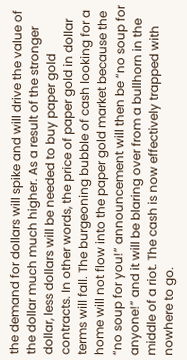the demand for dollars will spike and will drive the value of the dollar much much higher. As a result of the stronger dollar, less dollars will be needed to buy paper gold contracts. In other words, the price of paper gold in dollar terms will fall. The burgeoning bubble of cash looking for a home will not flow into the paper gold market because the “no soup for you!” announcement will then be “no soup for anyone!” and it will be blaring over from a bullhorn in the middle of a riot. The cash is now effectively trapped with nowhere to go.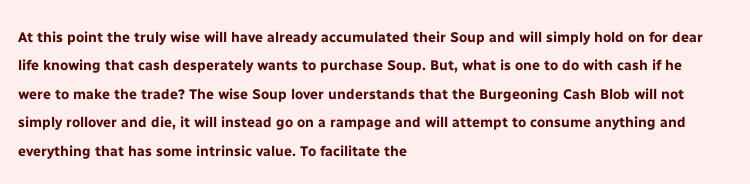At this point the truly wise will have already accumulated their Soup and will simply hold on for dear life knowing that cash desperately wants to purchase Soup. But, what is one to do with cash if he were to make the trade? The wise Soup lover understands that the Burgeoning Cash Blob will not simply rollover and die, it will instead go on a rampage and will attempt to consume anything and everything that has some intrinsic value. To facilitate the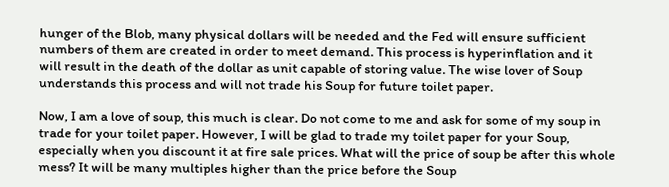hunger of the Blob, many physical dollars will be needed and the Fed will ensure sufficient numbers of them are created in order to meet demand. This process is hyperinflation and it will result in the death of the dollar as unit capable of storing value. The wise lover of Soup understands this process and will not trade his Soup for future toilet paper.

Now, I am a love of soup, this much is clear. Do not come to me and ask for some of my soup in trade for your toilet paper. However, I will be glad to trade my toilet paper for your Soup, especially when you discount it at fire sale prices. What will the price of soup be after this whole mess? It will be many multiples higher than the price before the Soup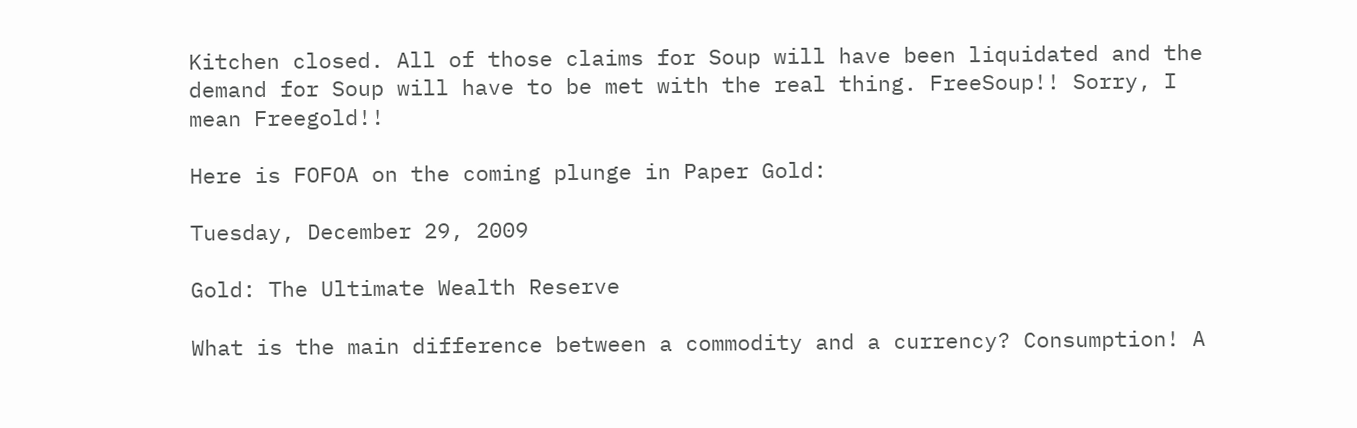Kitchen closed. All of those claims for Soup will have been liquidated and the demand for Soup will have to be met with the real thing. FreeSoup!! Sorry, I mean Freegold!!

Here is FOFOA on the coming plunge in Paper Gold:

Tuesday, December 29, 2009

Gold: The Ultimate Wealth Reserve

What is the main difference between a commodity and a currency? Consumption! A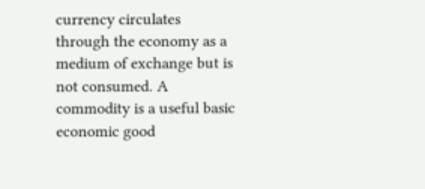currency circulates through the economy as a medium of exchange but is not consumed. A commodity is a useful basic economic good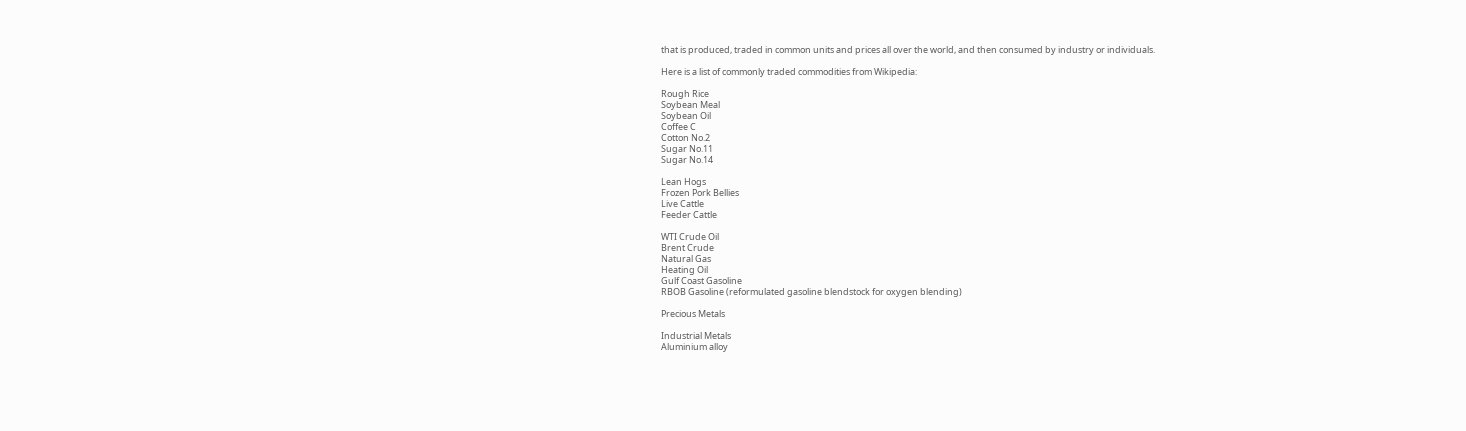that is produced, traded in common units and prices all over the world, and then consumed by industry or individuals.

Here is a list of commonly traded commodities from Wikipedia:

Rough Rice
Soybean Meal
Soybean Oil
Coffee C
Cotton No.2
Sugar No.11
Sugar No.14

Lean Hogs
Frozen Pork Bellies
Live Cattle
Feeder Cattle

WTI Crude Oil
Brent Crude
Natural Gas
Heating Oil
Gulf Coast Gasoline
RBOB Gasoline (reformulated gasoline blendstock for oxygen blending)

Precious Metals

Industrial Metals
Aluminium alloy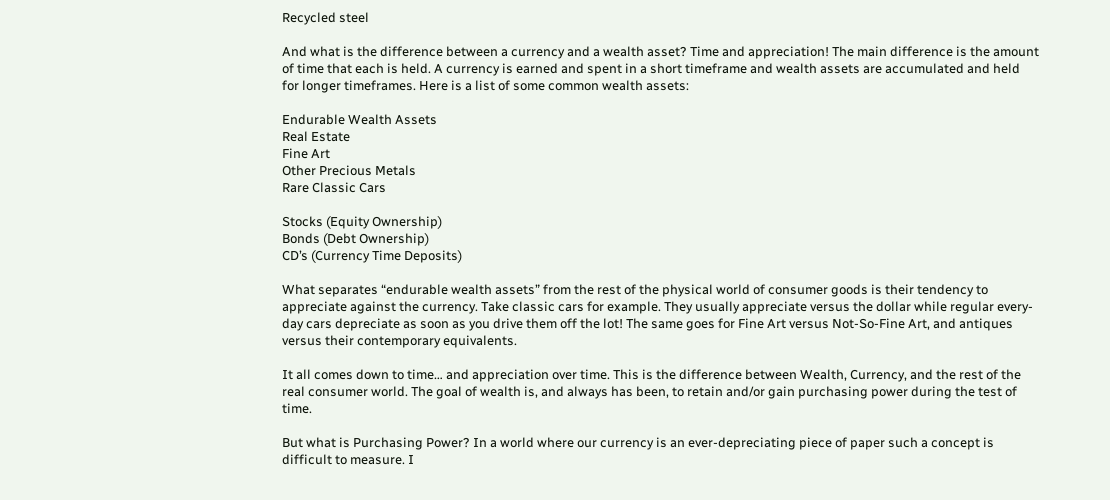Recycled steel

And what is the difference between a currency and a wealth asset? Time and appreciation! The main difference is the amount of time that each is held. A currency is earned and spent in a short timeframe and wealth assets are accumulated and held for longer timeframes. Here is a list of some common wealth assets:

Endurable Wealth Assets
Real Estate
Fine Art
Other Precious Metals
Rare Classic Cars

Stocks (Equity Ownership)
Bonds (Debt Ownership)
CD’s (Currency Time Deposits)

What separates “endurable wealth assets” from the rest of the physical world of consumer goods is their tendency to appreciate against the currency. Take classic cars for example. They usually appreciate versus the dollar while regular every-day cars depreciate as soon as you drive them off the lot! The same goes for Fine Art versus Not-So-Fine Art, and antiques versus their contemporary equivalents.

It all comes down to time… and appreciation over time. This is the difference between Wealth, Currency, and the rest of the real consumer world. The goal of wealth is, and always has been, to retain and/or gain purchasing power during the test of time.

But what is Purchasing Power? In a world where our currency is an ever-depreciating piece of paper such a concept is difficult to measure. I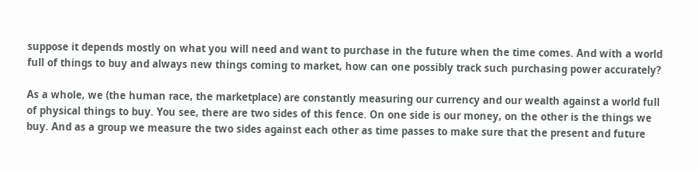suppose it depends mostly on what you will need and want to purchase in the future when the time comes. And with a world full of things to buy and always new things coming to market, how can one possibly track such purchasing power accurately?

As a whole, we (the human race, the marketplace) are constantly measuring our currency and our wealth against a world full of physical things to buy. You see, there are two sides of this fence. On one side is our money, on the other is the things we buy. And as a group we measure the two sides against each other as time passes to make sure that the present and future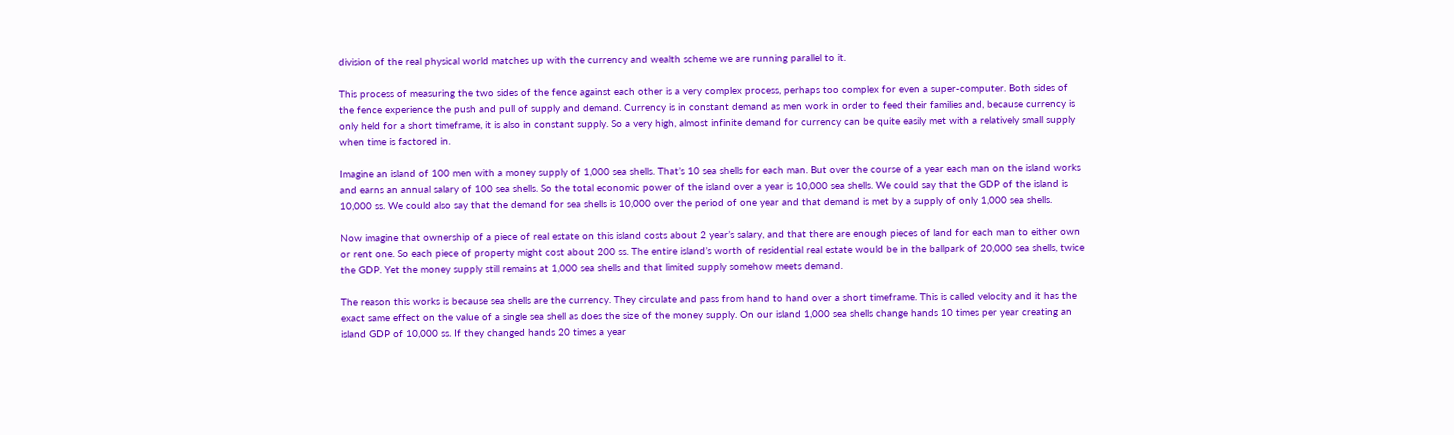division of the real physical world matches up with the currency and wealth scheme we are running parallel to it.

This process of measuring the two sides of the fence against each other is a very complex process, perhaps too complex for even a super-computer. Both sides of the fence experience the push and pull of supply and demand. Currency is in constant demand as men work in order to feed their families and, because currency is only held for a short timeframe, it is also in constant supply. So a very high, almost infinite demand for currency can be quite easily met with a relatively small supply when time is factored in.

Imagine an island of 100 men with a money supply of 1,000 sea shells. That’s 10 sea shells for each man. But over the course of a year each man on the island works and earns an annual salary of 100 sea shells. So the total economic power of the island over a year is 10,000 sea shells. We could say that the GDP of the island is 10,000 ss. We could also say that the demand for sea shells is 10,000 over the period of one year and that demand is met by a supply of only 1,000 sea shells.

Now imagine that ownership of a piece of real estate on this island costs about 2 year’s salary, and that there are enough pieces of land for each man to either own or rent one. So each piece of property might cost about 200 ss. The entire island’s worth of residential real estate would be in the ballpark of 20,000 sea shells, twice the GDP. Yet the money supply still remains at 1,000 sea shells and that limited supply somehow meets demand.

The reason this works is because sea shells are the currency. They circulate and pass from hand to hand over a short timeframe. This is called velocity and it has the exact same effect on the value of a single sea shell as does the size of the money supply. On our island 1,000 sea shells change hands 10 times per year creating an island GDP of 10,000 ss. If they changed hands 20 times a year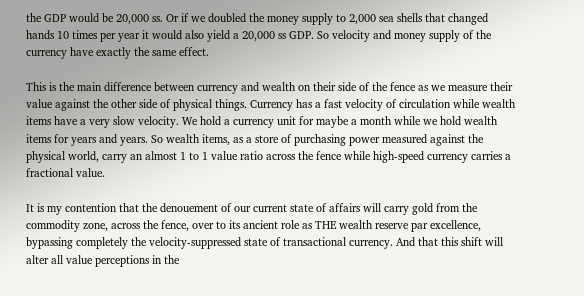the GDP would be 20,000 ss. Or if we doubled the money supply to 2,000 sea shells that changed hands 10 times per year it would also yield a 20,000 ss GDP. So velocity and money supply of the currency have exactly the same effect.

This is the main difference between currency and wealth on their side of the fence as we measure their value against the other side of physical things. Currency has a fast velocity of circulation while wealth items have a very slow velocity. We hold a currency unit for maybe a month while we hold wealth items for years and years. So wealth items, as a store of purchasing power measured against the physical world, carry an almost 1 to 1 value ratio across the fence while high-speed currency carries a fractional value.

It is my contention that the denouement of our current state of affairs will carry gold from the commodity zone, across the fence, over to its ancient role as THE wealth reserve par excellence, bypassing completely the velocity-suppressed state of transactional currency. And that this shift will alter all value perceptions in the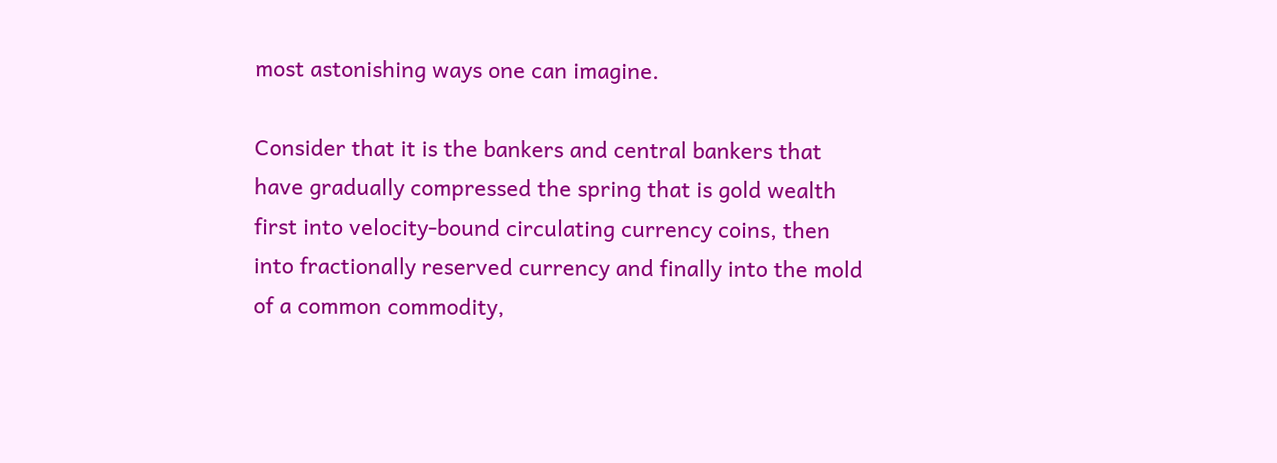most astonishing ways one can imagine.

Consider that it is the bankers and central bankers that have gradually compressed the spring that is gold wealth first into velocity-bound circulating currency coins, then into fractionally reserved currency and finally into the mold of a common commodity,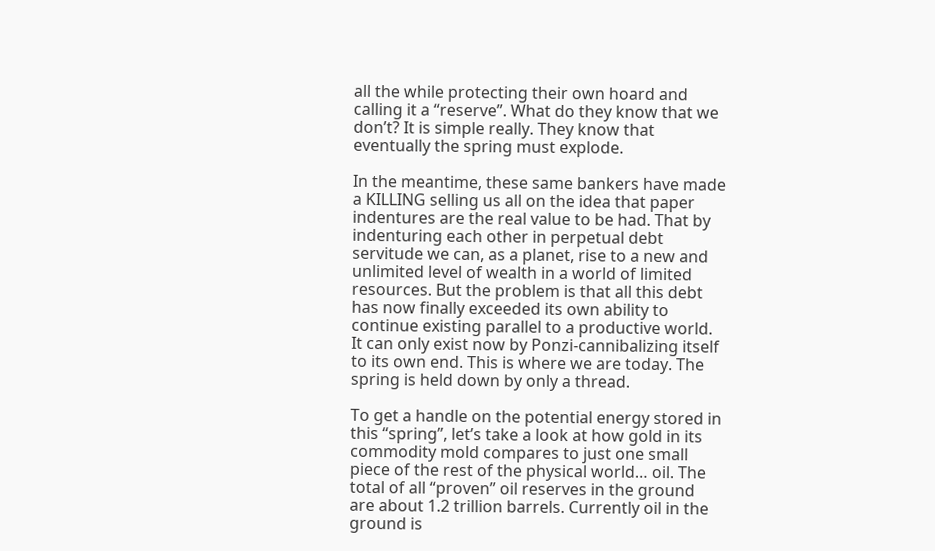all the while protecting their own hoard and calling it a “reserve”. What do they know that we don’t? It is simple really. They know that eventually the spring must explode.

In the meantime, these same bankers have made a KILLING selling us all on the idea that paper indentures are the real value to be had. That by indenturing each other in perpetual debt servitude we can, as a planet, rise to a new and unlimited level of wealth in a world of limited resources. But the problem is that all this debt has now finally exceeded its own ability to continue existing parallel to a productive world. It can only exist now by Ponzi-cannibalizing itself to its own end. This is where we are today. The spring is held down by only a thread.

To get a handle on the potential energy stored in this “spring”, let’s take a look at how gold in its commodity mold compares to just one small piece of the rest of the physical world… oil. The total of all “proven” oil reserves in the ground are about 1.2 trillion barrels. Currently oil in the ground is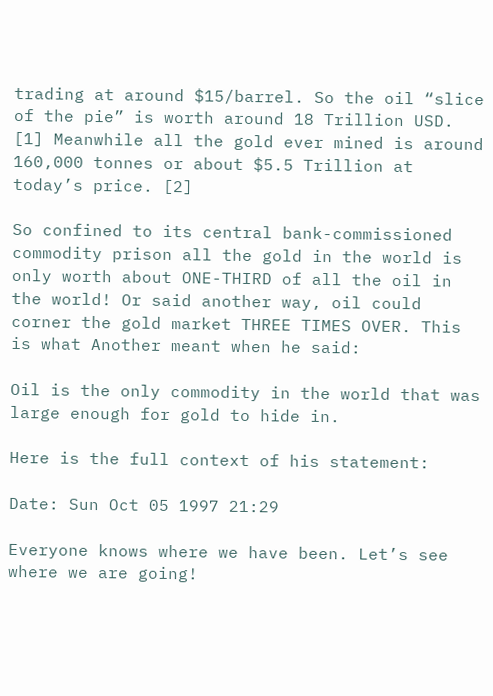trading at around $15/barrel. So the oil “slice of the pie” is worth around 18 Trillion USD. [1] Meanwhile all the gold ever mined is around 160,000 tonnes or about $5.5 Trillion at today’s price. [2]

So confined to its central bank-commissioned commodity prison all the gold in the world is only worth about ONE-THIRD of all the oil in the world! Or said another way, oil could corner the gold market THREE TIMES OVER. This is what Another meant when he said:

Oil is the only commodity in the world that was large enough for gold to hide in.

Here is the full context of his statement:

Date: Sun Oct 05 1997 21:29

Everyone knows where we have been. Let’s see where we are going!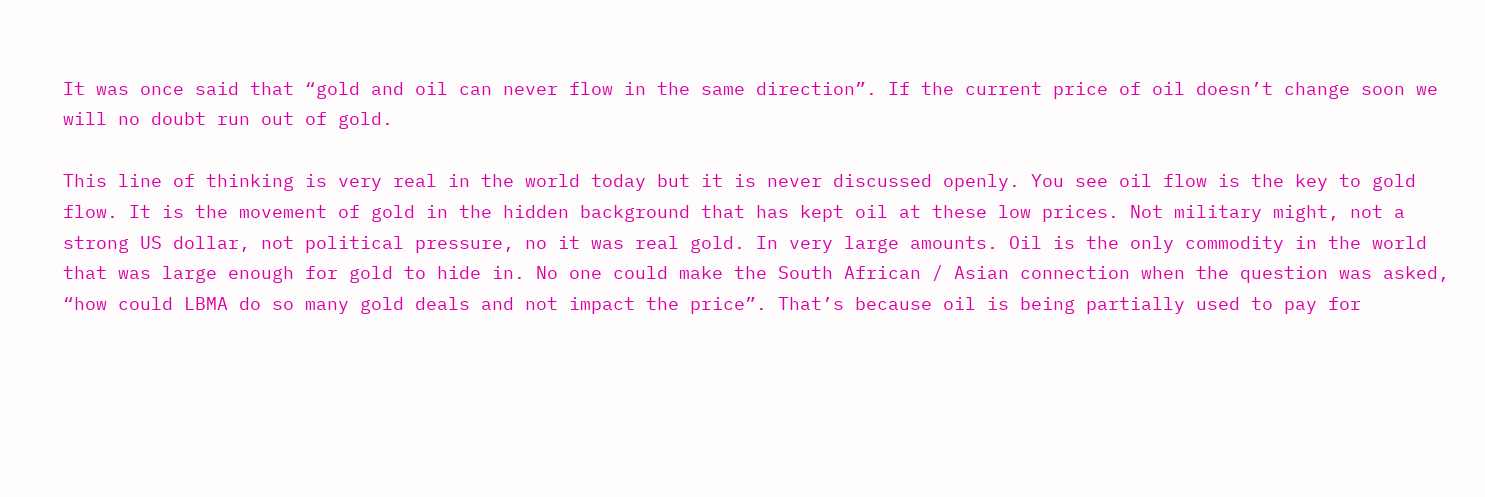It was once said that “gold and oil can never flow in the same direction”. If the current price of oil doesn’t change soon we will no doubt run out of gold.

This line of thinking is very real in the world today but it is never discussed openly. You see oil flow is the key to gold flow. It is the movement of gold in the hidden background that has kept oil at these low prices. Not military might, not a strong US dollar, not political pressure, no it was real gold. In very large amounts. Oil is the only commodity in the world that was large enough for gold to hide in. No one could make the South African / Asian connection when the question was asked, “how could LBMA do so many gold deals and not impact the price”. That’s because oil is being partially used to pay for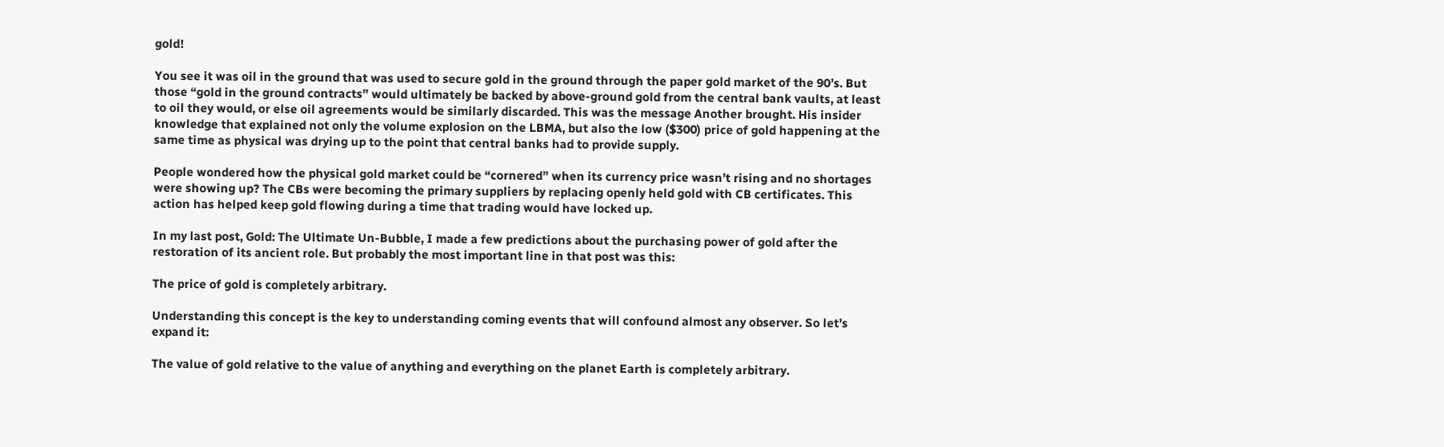gold!

You see it was oil in the ground that was used to secure gold in the ground through the paper gold market of the 90’s. But those “gold in the ground contracts” would ultimately be backed by above-ground gold from the central bank vaults, at least to oil they would, or else oil agreements would be similarly discarded. This was the message Another brought. His insider knowledge that explained not only the volume explosion on the LBMA, but also the low ($300) price of gold happening at the same time as physical was drying up to the point that central banks had to provide supply.

People wondered how the physical gold market could be “cornered” when its currency price wasn’t rising and no shortages were showing up? The CBs were becoming the primary suppliers by replacing openly held gold with CB certificates. This action has helped keep gold flowing during a time that trading would have locked up.

In my last post, Gold: The Ultimate Un-Bubble, I made a few predictions about the purchasing power of gold after the restoration of its ancient role. But probably the most important line in that post was this:

The price of gold is completely arbitrary.

Understanding this concept is the key to understanding coming events that will confound almost any observer. So let’s expand it:

The value of gold relative to the value of anything and everything on the planet Earth is completely arbitrary.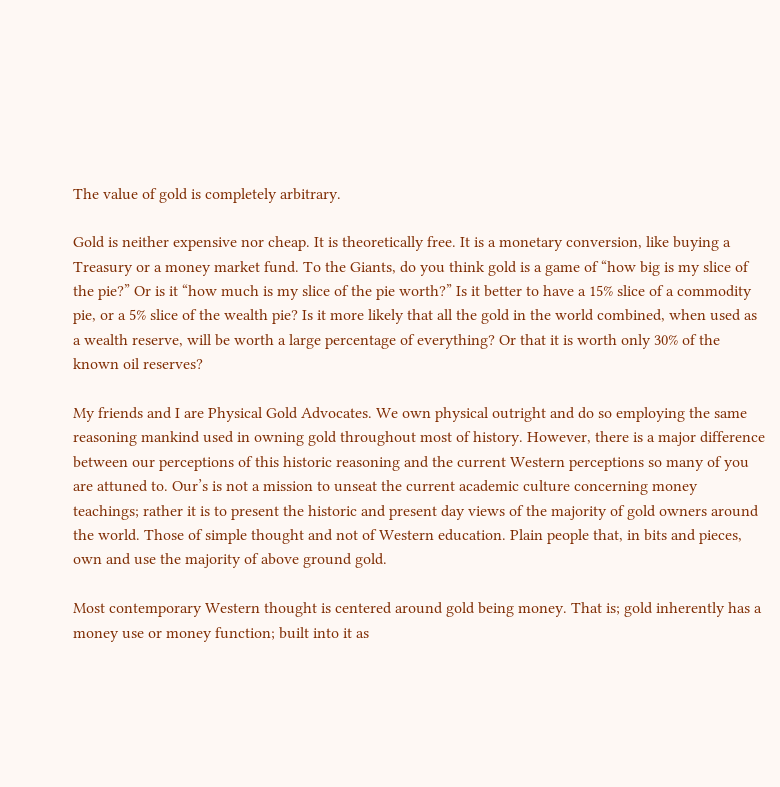The value of gold is completely arbitrary.

Gold is neither expensive nor cheap. It is theoretically free. It is a monetary conversion, like buying a Treasury or a money market fund. To the Giants, do you think gold is a game of “how big is my slice of the pie?” Or is it “how much is my slice of the pie worth?” Is it better to have a 15% slice of a commodity pie, or a 5% slice of the wealth pie? Is it more likely that all the gold in the world combined, when used as a wealth reserve, will be worth a large percentage of everything? Or that it is worth only 30% of the known oil reserves?

My friends and I are Physical Gold Advocates. We own physical outright and do so employing the same reasoning mankind used in owning gold throughout most of history. However, there is a major difference between our perceptions of this historic reasoning and the current Western perceptions so many of you are attuned to. Our’s is not a mission to unseat the current academic culture concerning money teachings; rather it is to present the historic and present day views of the majority of gold owners around the world. Those of simple thought and not of Western education. Plain people that, in bits and pieces, own and use the majority of above ground gold.

Most contemporary Western thought is centered around gold being money. That is; gold inherently has a money use or money function; built into it as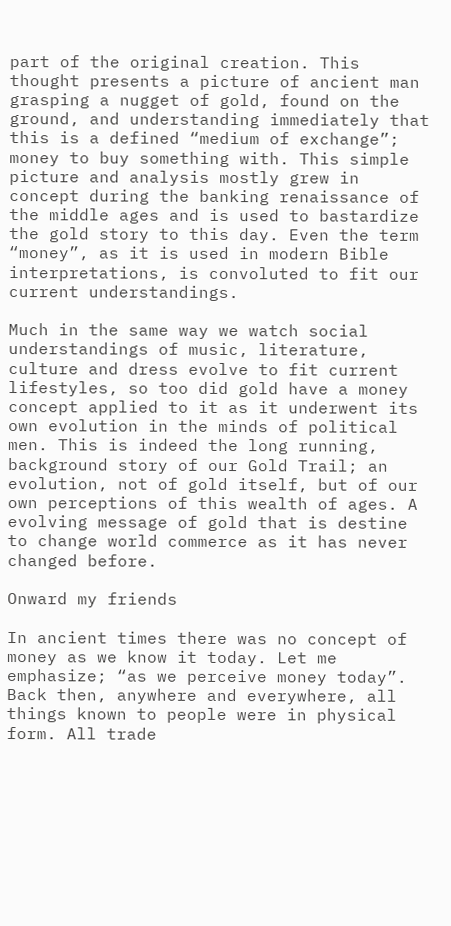part of the original creation. This thought presents a picture of ancient man grasping a nugget of gold, found on the ground, and understanding immediately that this is a defined “medium of exchange”; money to buy something with. This simple picture and analysis mostly grew in concept during the banking renaissance of the middle ages and is used to bastardize the gold story to this day. Even the term “money”, as it is used in modern Bible interpretations, is convoluted to fit our current understandings.

Much in the same way we watch social understandings of music, literature, culture and dress evolve to fit current lifestyles, so too did gold have a money concept applied to it as it underwent its own evolution in the minds of political men. This is indeed the long running, background story of our Gold Trail; an evolution, not of gold itself, but of our own perceptions of this wealth of ages. A evolving message of gold that is destine to change world commerce as it has never changed before.

Onward my friends

In ancient times there was no concept of money as we know it today. Let me emphasize; “as we perceive money today”. Back then, anywhere and everywhere, all things known to people were in physical form. All trade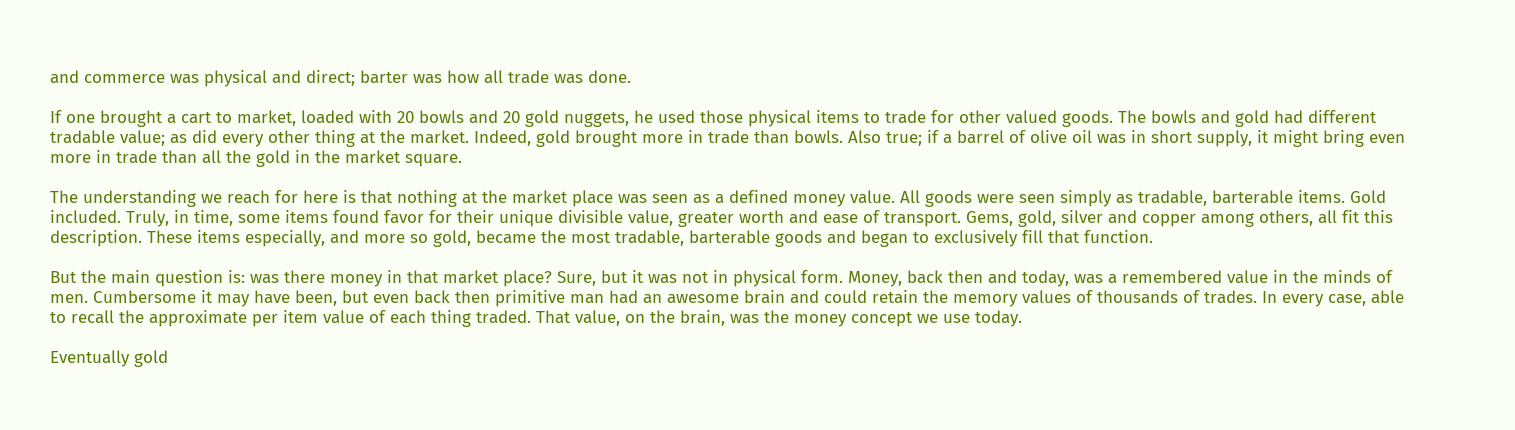and commerce was physical and direct; barter was how all trade was done.

If one brought a cart to market, loaded with 20 bowls and 20 gold nuggets, he used those physical items to trade for other valued goods. The bowls and gold had different tradable value; as did every other thing at the market. Indeed, gold brought more in trade than bowls. Also true; if a barrel of olive oil was in short supply, it might bring even more in trade than all the gold in the market square.

The understanding we reach for here is that nothing at the market place was seen as a defined money value. All goods were seen simply as tradable, barterable items. Gold included. Truly, in time, some items found favor for their unique divisible value, greater worth and ease of transport. Gems, gold, silver and copper among others, all fit this description. These items especially, and more so gold, became the most tradable, barterable goods and began to exclusively fill that function.

But the main question is: was there money in that market place? Sure, but it was not in physical form. Money, back then and today, was a remembered value in the minds of men. Cumbersome it may have been, but even back then primitive man had an awesome brain and could retain the memory values of thousands of trades. In every case, able to recall the approximate per item value of each thing traded. That value, on the brain, was the money concept we use today.

Eventually gold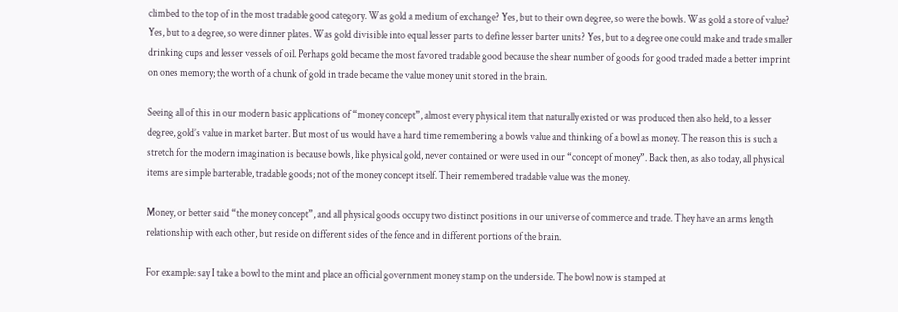climbed to the top of in the most tradable good category. Was gold a medium of exchange? Yes, but to their own degree, so were the bowls. Was gold a store of value? Yes, but to a degree, so were dinner plates. Was gold divisible into equal lesser parts to define lesser barter units? Yes, but to a degree one could make and trade smaller drinking cups and lesser vessels of oil. Perhaps gold became the most favored tradable good because the shear number of goods for good traded made a better imprint on ones memory; the worth of a chunk of gold in trade became the value money unit stored in the brain.

Seeing all of this in our modern basic applications of “money concept”, almost every physical item that naturally existed or was produced then also held, to a lesser degree, gold’s value in market barter. But most of us would have a hard time remembering a bowls value and thinking of a bowl as money. The reason this is such a stretch for the modern imagination is because bowls, like physical gold, never contained or were used in our “concept of money”. Back then, as also today, all physical items are simple barterable, tradable goods; not of the money concept itself. Their remembered tradable value was the money.

Money, or better said “the money concept”, and all physical goods occupy two distinct positions in our universe of commerce and trade. They have an arms length relationship with each other, but reside on different sides of the fence and in different portions of the brain.

For example: say I take a bowl to the mint and place an official government money stamp on the underside. The bowl now is stamped at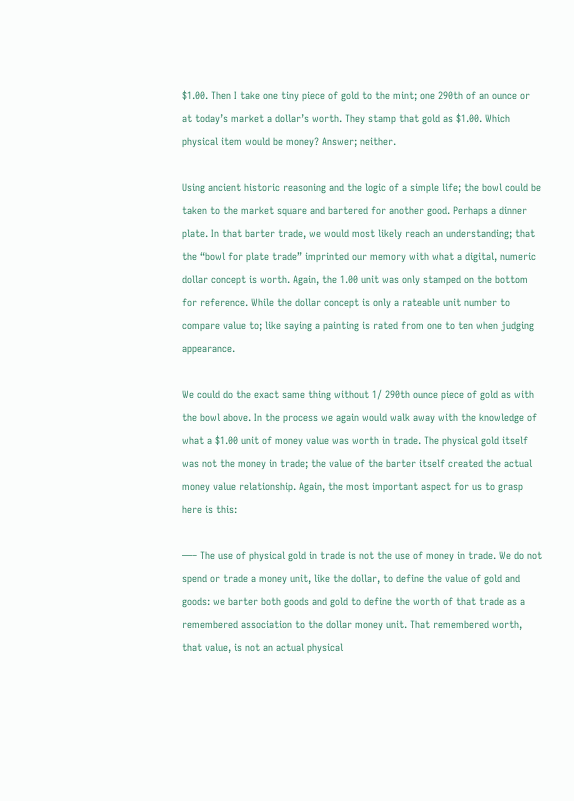$1.00. Then I take one tiny piece of gold to the mint; one 290th of an ounce or at today’s market a dollar’s worth. They stamp that gold as $1.00. Which
physical item would be money? Answer; neither.

Using ancient historic reasoning and the logic of a simple life; the bowl could be taken to the market square and bartered for another good. Perhaps a dinner plate. In that barter trade, we would most likely reach an understanding; that the “bowl for plate trade” imprinted our memory with what a digital, numeric dollar concept is worth. Again, the 1.00 unit was only stamped on the bottom for reference. While the dollar concept is only a rateable unit number to compare value to; like saying a painting is rated from one to ten when judging appearance.

We could do the exact same thing without 1/ 290th ounce piece of gold as with the bowl above. In the process we again would walk away with the knowledge of what a $1.00 unit of money value was worth in trade. The physical gold itself was not the money in trade; the value of the barter itself created the actual money value relationship. Again, the most important aspect for us to grasp here is this:

—– The use of physical gold in trade is not the use of money in trade. We do not spend or trade a money unit, like the dollar, to define the value of gold and goods: we barter both goods and gold to define the worth of that trade as a remembered association to the dollar money unit. That remembered worth, that value, is not an actual physical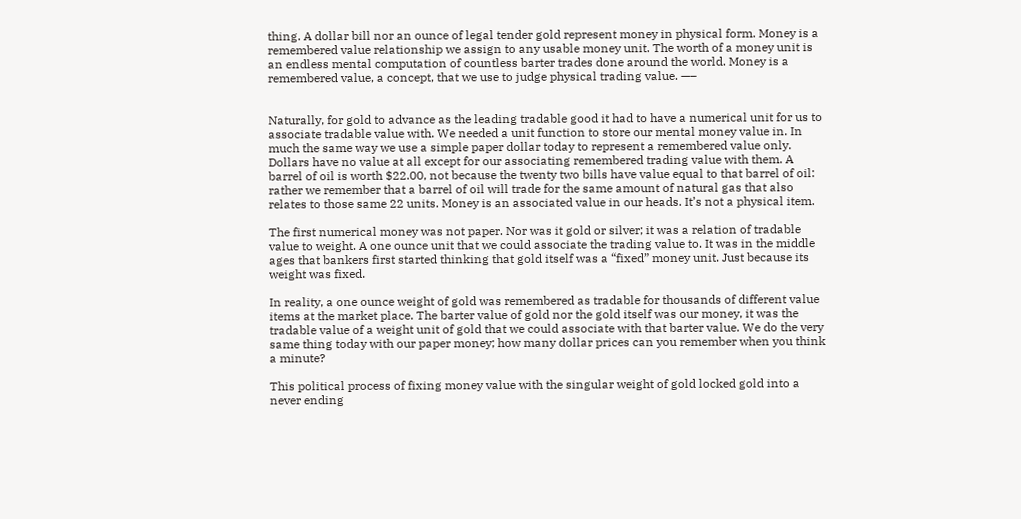thing. A dollar bill nor an ounce of legal tender gold represent money in physical form. Money is a remembered value relationship we assign to any usable money unit. The worth of a money unit is an endless mental computation of countless barter trades done around the world. Money is a remembered value, a concept, that we use to judge physical trading value. —–


Naturally, for gold to advance as the leading tradable good it had to have a numerical unit for us to associate tradable value with. We needed a unit function to store our mental money value in. In much the same way we use a simple paper dollar today to represent a remembered value only. Dollars have no value at all except for our associating remembered trading value with them. A barrel of oil is worth $22.00, not because the twenty two bills have value equal to that barrel of oil: rather we remember that a barrel of oil will trade for the same amount of natural gas that also relates to those same 22 units. Money is an associated value in our heads. It’s not a physical item.

The first numerical money was not paper. Nor was it gold or silver; it was a relation of tradable value to weight. A one ounce unit that we could associate the trading value to. It was in the middle ages that bankers first started thinking that gold itself was a “fixed” money unit. Just because its weight was fixed.

In reality, a one ounce weight of gold was remembered as tradable for thousands of different value items at the market place. The barter value of gold nor the gold itself was our money, it was the tradable value of a weight unit of gold that we could associate with that barter value. We do the very same thing today with our paper money; how many dollar prices can you remember when you think a minute?

This political process of fixing money value with the singular weight of gold locked gold into a never ending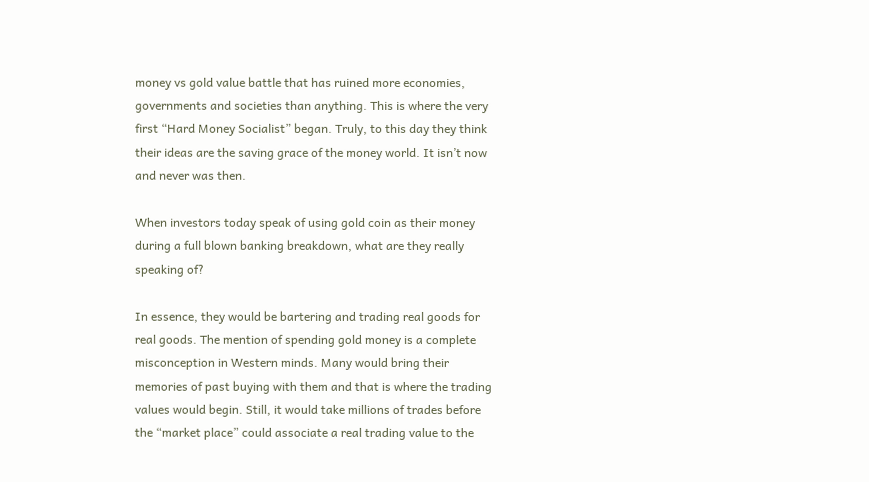money vs gold value battle that has ruined more economies, governments and societies than anything. This is where the very first “Hard Money Socialist” began. Truly, to this day they think their ideas are the saving grace of the money world. It isn’t now and never was then.

When investors today speak of using gold coin as their money during a full blown banking breakdown, what are they really speaking of?

In essence, they would be bartering and trading real goods for real goods. The mention of spending gold money is a complete misconception in Western minds. Many would bring their memories of past buying with them and that is where the trading values would begin. Still, it would take millions of trades before the “market place” could associate a real trading value to the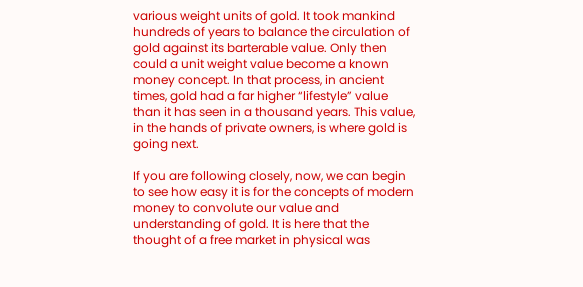various weight units of gold. It took mankind hundreds of years to balance the circulation of gold against its barterable value. Only then could a unit weight value become a known money concept. In that process, in ancient times, gold had a far higher “lifestyle” value than it has seen in a thousand years. This value, in the hands of private owners, is where gold is going next.

If you are following closely, now, we can begin to see how easy it is for the concepts of modern money to convolute our value and understanding of gold. It is here that the thought of a free market in physical was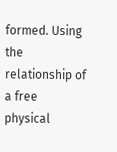formed. Using the relationship of a free physical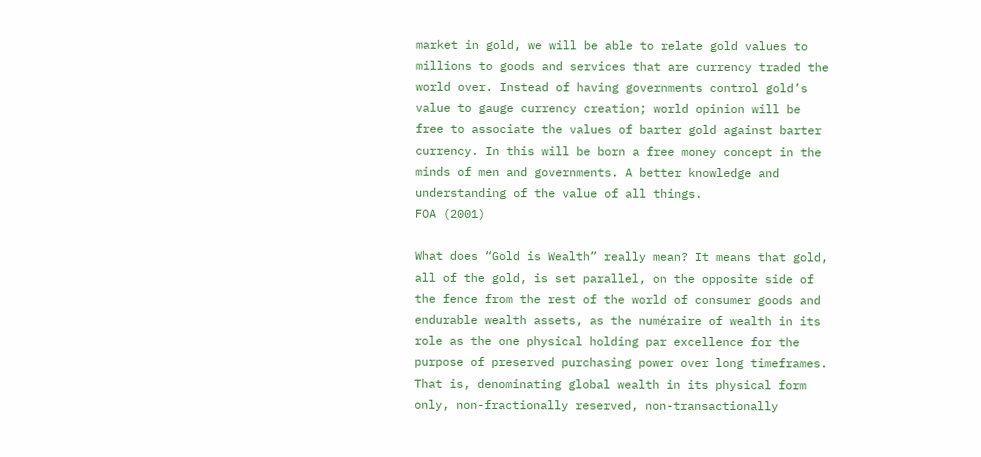market in gold, we will be able to relate gold values to millions to goods and services that are currency traded the world over. Instead of having governments control gold’s value to gauge currency creation; world opinion will be free to associate the values of barter gold against barter currency. In this will be born a free money concept in the minds of men and governments. A better knowledge and understanding of the value of all things.
FOA (2001)

What does “Gold is Wealth” really mean? It means that gold, all of the gold, is set parallel, on the opposite side of the fence from the rest of the world of consumer goods and endurable wealth assets, as the numéraire of wealth in its role as the one physical holding par excellence for the purpose of preserved purchasing power over long timeframes. That is, denominating global wealth in its physical form only, non-fractionally reserved, non-transactionally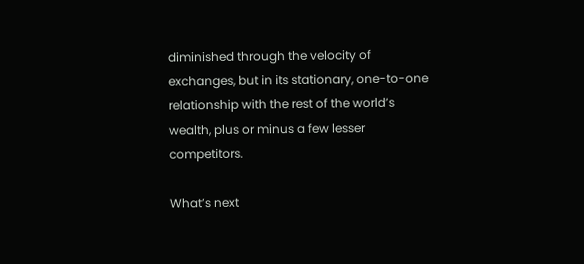diminished through the velocity of exchanges, but in its stationary, one-to-one relationship with the rest of the world’s wealth, plus or minus a few lesser competitors.

What’s next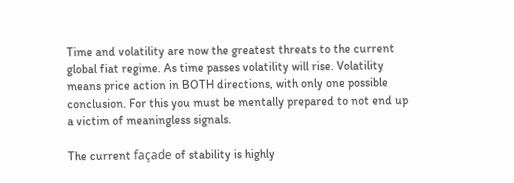Time and volatility are now the greatest threats to the current global fiat regime. As time passes volatility will rise. Volatility means price action in BOTH directions, with only one possible conclusion. For this you must be mentally prepared to not end up a victim of meaningless signals.

The current façade of stability is highly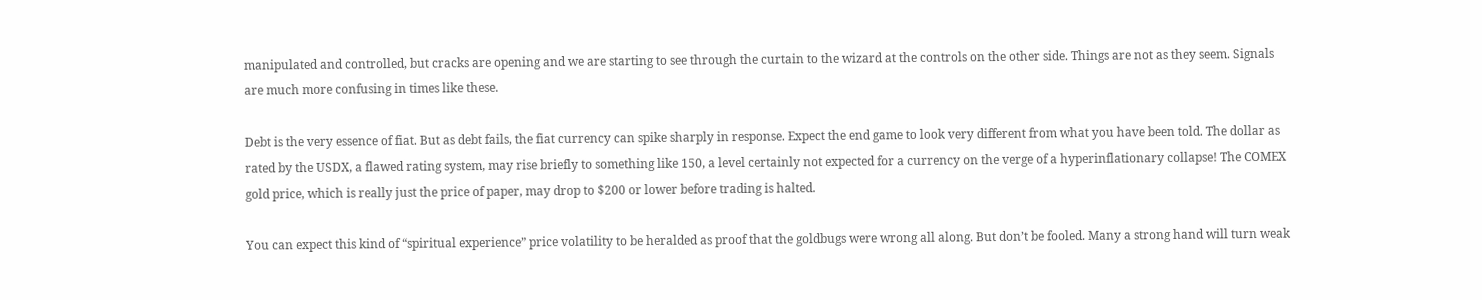manipulated and controlled, but cracks are opening and we are starting to see through the curtain to the wizard at the controls on the other side. Things are not as they seem. Signals are much more confusing in times like these.

Debt is the very essence of fiat. But as debt fails, the fiat currency can spike sharply in response. Expect the end game to look very different from what you have been told. The dollar as rated by the USDX, a flawed rating system, may rise briefly to something like 150, a level certainly not expected for a currency on the verge of a hyperinflationary collapse! The COMEX gold price, which is really just the price of paper, may drop to $200 or lower before trading is halted.

You can expect this kind of “spiritual experience” price volatility to be heralded as proof that the goldbugs were wrong all along. But don’t be fooled. Many a strong hand will turn weak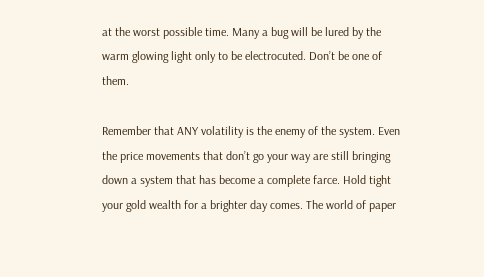at the worst possible time. Many a bug will be lured by the warm glowing light only to be electrocuted. Don’t be one of them.

Remember that ANY volatility is the enemy of the system. Even the price movements that don’t go your way are still bringing down a system that has become a complete farce. Hold tight your gold wealth for a brighter day comes. The world of paper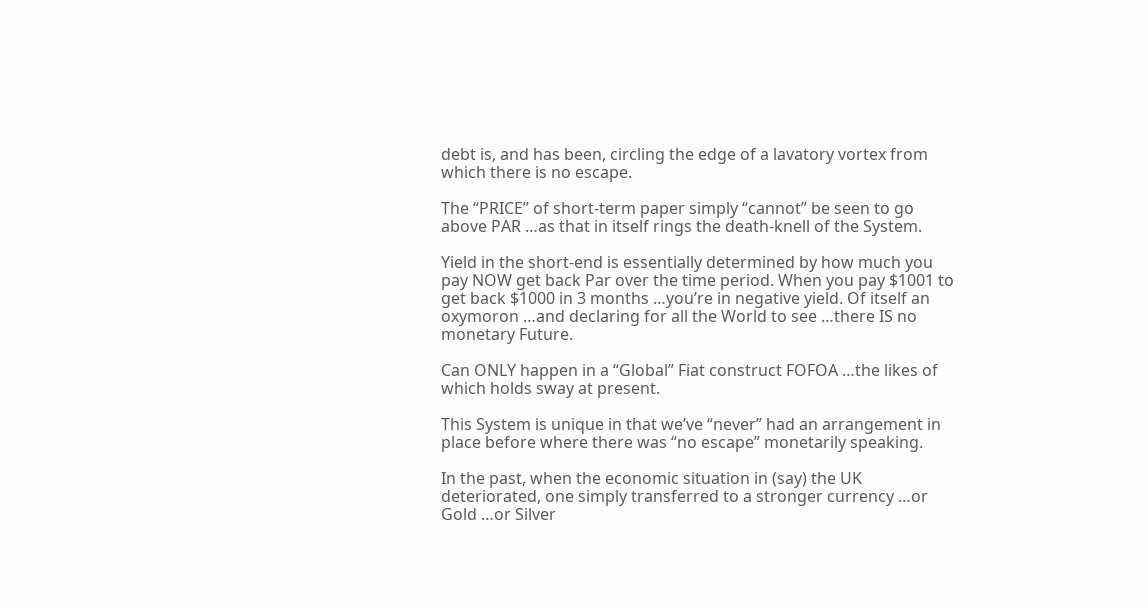debt is, and has been, circling the edge of a lavatory vortex from which there is no escape.

The “PRICE” of short-term paper simply “cannot” be seen to go above PAR …as that in itself rings the death-knell of the System.

Yield in the short-end is essentially determined by how much you pay NOW get back Par over the time period. When you pay $1001 to get back $1000 in 3 months …you’re in negative yield. Of itself an oxymoron …and declaring for all the World to see …there IS no monetary Future.

Can ONLY happen in a “Global” Fiat construct FOFOA …the likes of which holds sway at present.

This System is unique in that we’ve “never” had an arrangement in place before where there was “no escape” monetarily speaking.

In the past, when the economic situation in (say) the UK deteriorated, one simply transferred to a stronger currency …or Gold …or Silver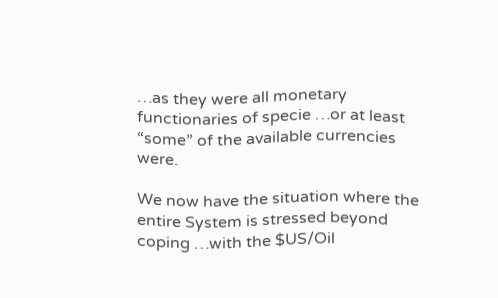…as they were all monetary functionaries of specie …or at least “some” of the available currencies were.

We now have the situation where the entire System is stressed beyond coping …with the $US/Oil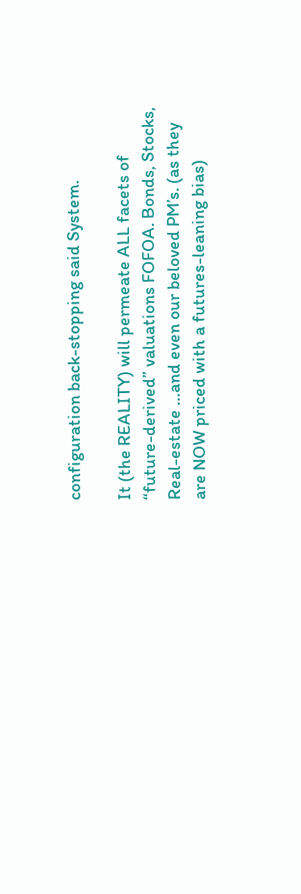configuration back-stopping said System.

It (the REALITY) will permeate ALL facets of “future-derived” valuations FOFOA. Bonds, Stocks, Real-estate …and even our beloved PM’s. (as they are NOW priced with a futures-leaning bias)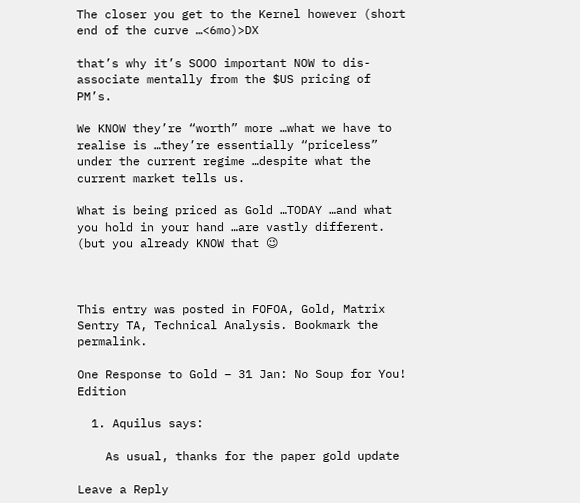The closer you get to the Kernel however (short end of the curve …<6mo)>DX

that’s why it’s SOOO important NOW to dis-associate mentally from the $US pricing of PM’s.

We KNOW they’re “worth” more …what we have to realise is …they’re essentially “priceless” under the current regime …despite what the current market tells us.

What is being priced as Gold …TODAY …and what you hold in your hand …are vastly different. (but you already KNOW that 😉



This entry was posted in FOFOA, Gold, Matrix Sentry TA, Technical Analysis. Bookmark the permalink.

One Response to Gold – 31 Jan: No Soup for You! Edition

  1. Aquilus says:

    As usual, thanks for the paper gold update

Leave a Reply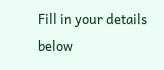Fill in your details below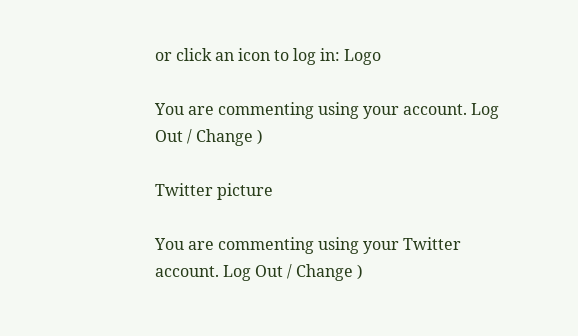or click an icon to log in: Logo

You are commenting using your account. Log Out / Change )

Twitter picture

You are commenting using your Twitter account. Log Out / Change )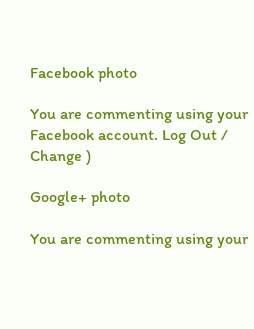Facebook photo

You are commenting using your Facebook account. Log Out / Change )

Google+ photo

You are commenting using your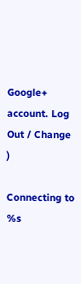Google+ account. Log Out / Change )

Connecting to %s